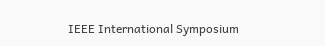IEEE International Symposium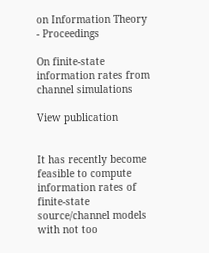on Information Theory - Proceedings

On finite-state information rates from channel simulations

View publication


It has recently become feasible to compute information rates of finite-state source/channel models with not too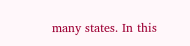many states. In this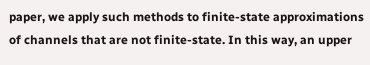paper, we apply such methods to finite-state approximations of channels that are not finite-state. In this way, an upper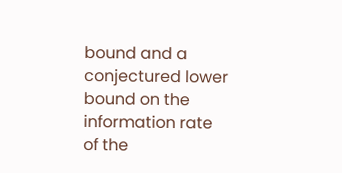bound and a conjectured lower bound on the information rate of the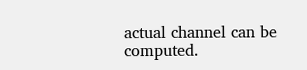actual channel can be computed.